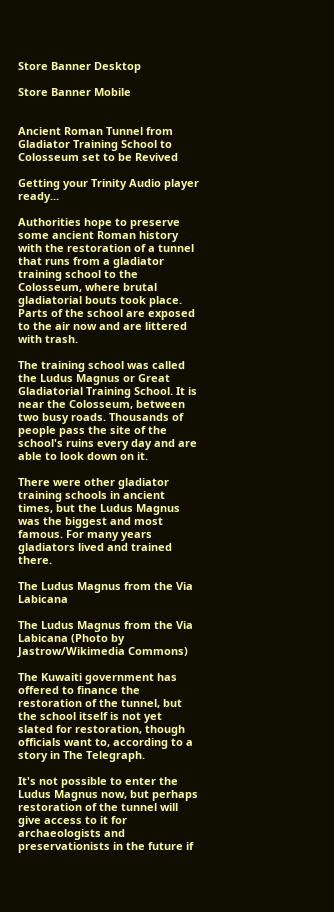Store Banner Desktop

Store Banner Mobile


Ancient Roman Tunnel from Gladiator Training School to Colosseum set to be Revived

Getting your Trinity Audio player ready...

Authorities hope to preserve some ancient Roman history with the restoration of a tunnel that runs from a gladiator training school to the Colosseum, where brutal gladiatorial bouts took place. Parts of the school are exposed to the air now and are littered with trash.

The training school was called the Ludus Magnus or Great Gladiatorial Training School. It is near the Colosseum, between two busy roads. Thousands of people pass the site of the school's ruins every day and are able to look down on it.

There were other gladiator training schools in ancient times, but the Ludus Magnus was the biggest and most famous. For many years gladiators lived and trained there.

The Ludus Magnus from the Via Labicana

The Ludus Magnus from the Via Labicana (Photo by Jastrow/Wikimedia Commons)

The Kuwaiti government has offered to finance the restoration of the tunnel, but the school itself is not yet slated for restoration, though officials want to, according to a story in The Telegraph.

It's not possible to enter the Ludus Magnus now, but perhaps restoration of the tunnel will give access to it for archaeologists and preservationists in the future if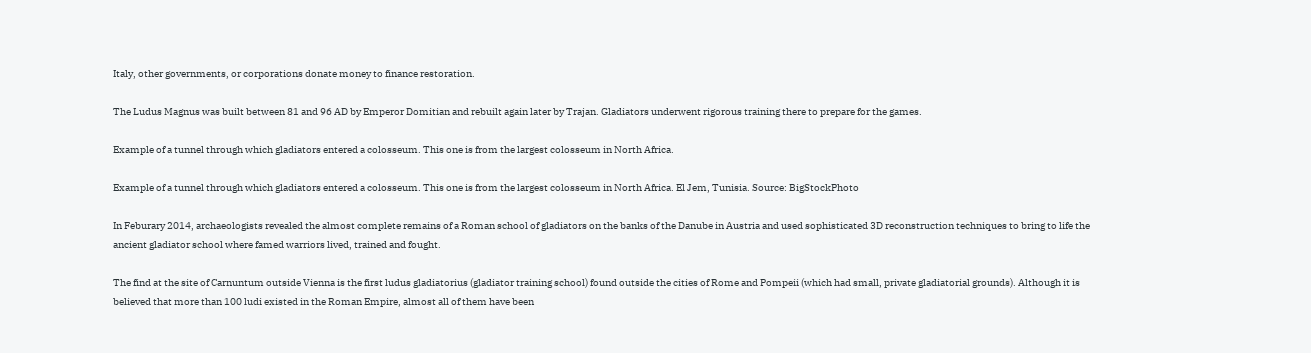Italy, other governments, or corporations donate money to finance restoration.

The Ludus Magnus was built between 81 and 96 AD by Emperor Domitian and rebuilt again later by Trajan. Gladiators underwent rigorous training there to prepare for the games.

Example of a tunnel through which gladiators entered a colosseum. This one is from the largest colosseum in North Africa.

Example of a tunnel through which gladiators entered a colosseum. This one is from the largest colosseum in North Africa. El Jem, Tunisia. Source: BigStockPhoto

In Feburary 2014, archaeologists revealed the almost complete remains of a Roman school of gladiators on the banks of the Danube in Austria and used sophisticated 3D reconstruction techniques to bring to life the ancient gladiator school where famed warriors lived, trained and fought.

The find at the site of Carnuntum outside Vienna is the first ludus gladiatorius (gladiator training school) found outside the cities of Rome and Pompeii (which had small, private gladiatorial grounds). Although it is believed that more than 100 ludi existed in the Roman Empire, almost all of them have been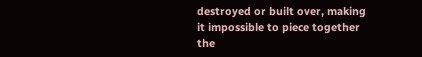destroyed or built over, making it impossible to piece together the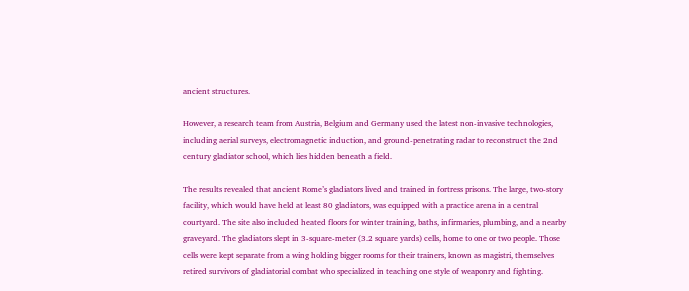ancient structures.

However, a research team from Austria, Belgium and Germany used the latest non-invasive technologies, including aerial surveys, electromagnetic induction, and ground-penetrating radar to reconstruct the 2nd century gladiator school, which lies hidden beneath a field.

The results revealed that ancient Rome’s gladiators lived and trained in fortress prisons. The large, two-story facility, which would have held at least 80 gladiators, was equipped with a practice arena in a central courtyard. The site also included heated floors for winter training, baths, infirmaries, plumbing, and a nearby graveyard. The gladiators slept in 3-square-meter (3.2 square yards) cells, home to one or two people. Those cells were kept separate from a wing holding bigger rooms for their trainers, known as magistri, themselves retired survivors of gladiatorial combat who specialized in teaching one style of weaponry and fighting.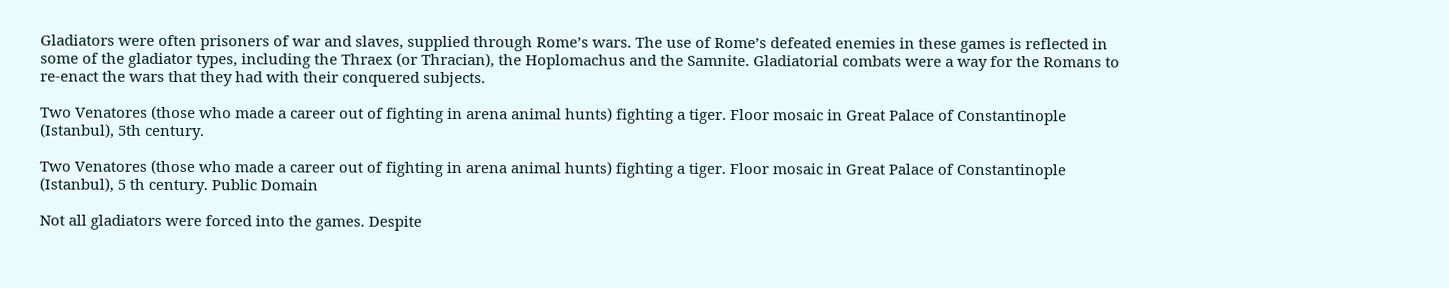Gladiators were often prisoners of war and slaves, supplied through Rome’s wars. The use of Rome’s defeated enemies in these games is reflected in some of the gladiator types, including the Thraex (or Thracian), the Hoplomachus and the Samnite. Gladiatorial combats were a way for the Romans to re-enact the wars that they had with their conquered subjects.

Two Venatores (those who made a career out of fighting in arena animal hunts) fighting a tiger. Floor mosaic in Great Palace of Constantinople (Istanbul), 5th century.

Two Venatores (those who made a career out of fighting in arena animal hunts) fighting a tiger. Floor mosaic in Great Palace of Constantinople (Istanbul), 5 th century. Public Domain

Not all gladiators were forced into the games. Despite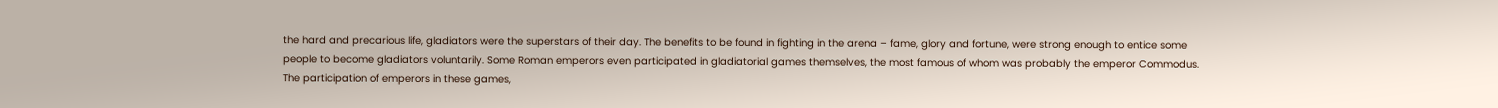the hard and precarious life, gladiators were the superstars of their day. The benefits to be found in fighting in the arena – fame, glory and fortune, were strong enough to entice some people to become gladiators voluntarily. Some Roman emperors even participated in gladiatorial games themselves, the most famous of whom was probably the emperor Commodus. The participation of emperors in these games,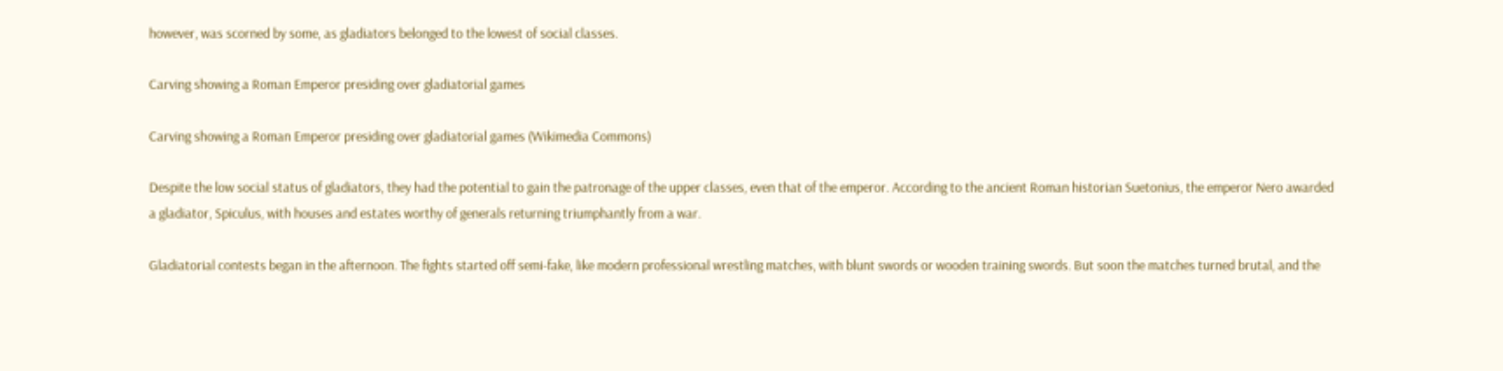however, was scorned by some, as gladiators belonged to the lowest of social classes.

Carving showing a Roman Emperor presiding over gladiatorial games

Carving showing a Roman Emperor presiding over gladiatorial games (Wikimedia Commons)

Despite the low social status of gladiators, they had the potential to gain the patronage of the upper classes, even that of the emperor. According to the ancient Roman historian Suetonius, the emperor Nero awarded a gladiator, Spiculus, with houses and estates worthy of generals returning triumphantly from a war.

Gladiatorial contests began in the afternoon. The fights started off semi-fake, like modern professional wrestling matches, with blunt swords or wooden training swords. But soon the matches turned brutal, and the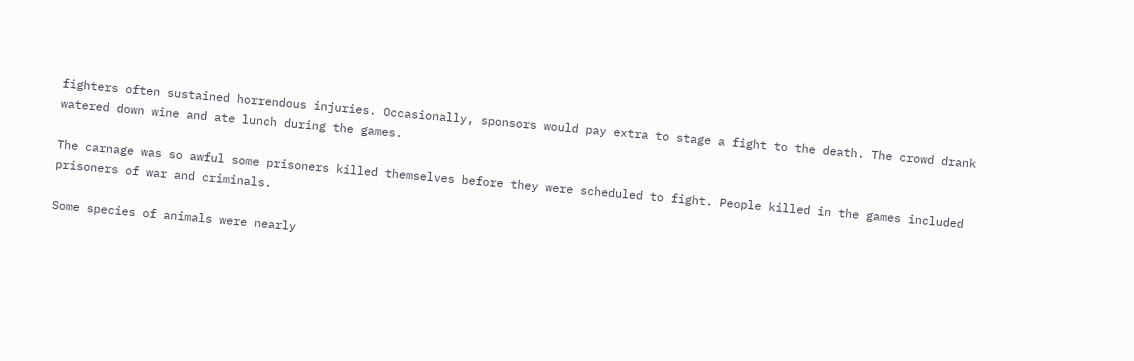fighters often sustained horrendous injuries. Occasionally, sponsors would pay extra to stage a fight to the death. The crowd drank watered down wine and ate lunch during the games.

The carnage was so awful some prisoners killed themselves before they were scheduled to fight. People killed in the games included prisoners of war and criminals.

Some species of animals were nearly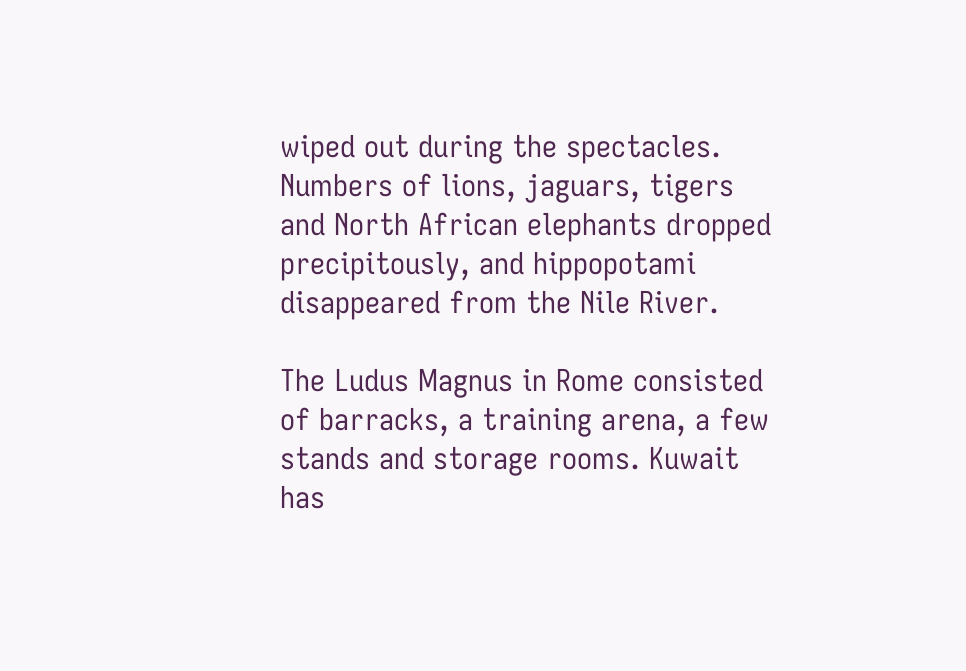wiped out during the spectacles. Numbers of lions, jaguars, tigers and North African elephants dropped precipitously, and hippopotami disappeared from the Nile River.

The Ludus Magnus in Rome consisted of barracks, a training arena, a few stands and storage rooms. Kuwait has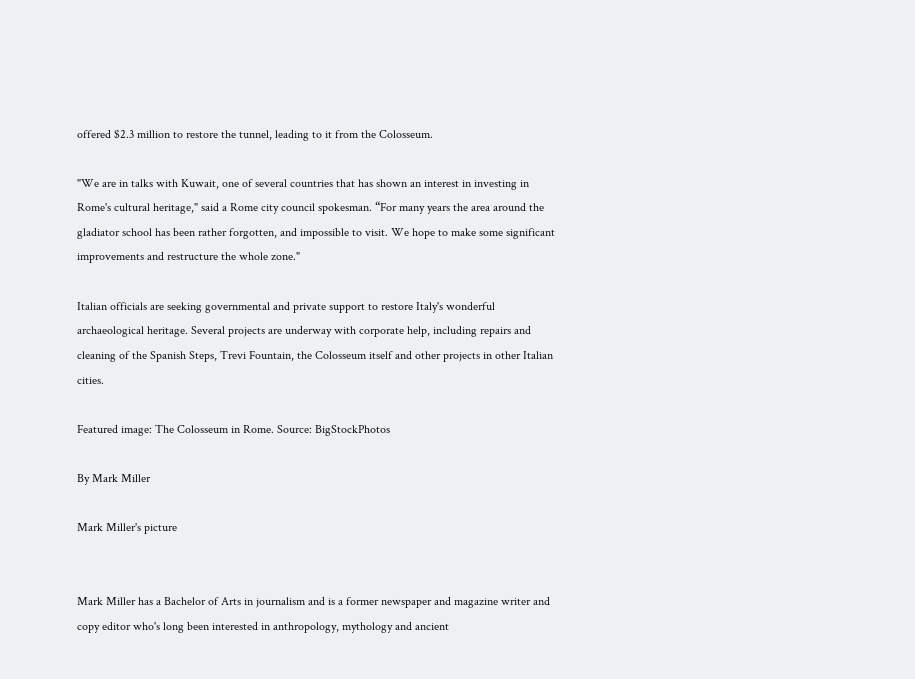offered $2.3 million to restore the tunnel, leading to it from the Colosseum.

"We are in talks with Kuwait, one of several countries that has shown an interest in investing in Rome's cultural heritage," said a Rome city council spokesman. “For many years the area around the gladiator school has been rather forgotten, and impossible to visit. We hope to make some significant improvements and restructure the whole zone."

Italian officials are seeking governmental and private support to restore Italy's wonderful archaeological heritage. Several projects are underway with corporate help, including repairs and cleaning of the Spanish Steps, Trevi Fountain, the Colosseum itself and other projects in other Italian cities.

Featured image: The Colosseum in Rome. Source: BigStockPhotos

By Mark Miller

Mark Miller's picture


Mark Miller has a Bachelor of Arts in journalism and is a former newspaper and magazine writer and copy editor who's long been interested in anthropology, mythology and ancient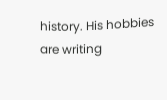history. His hobbies are writing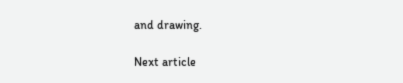and drawing.

Next article